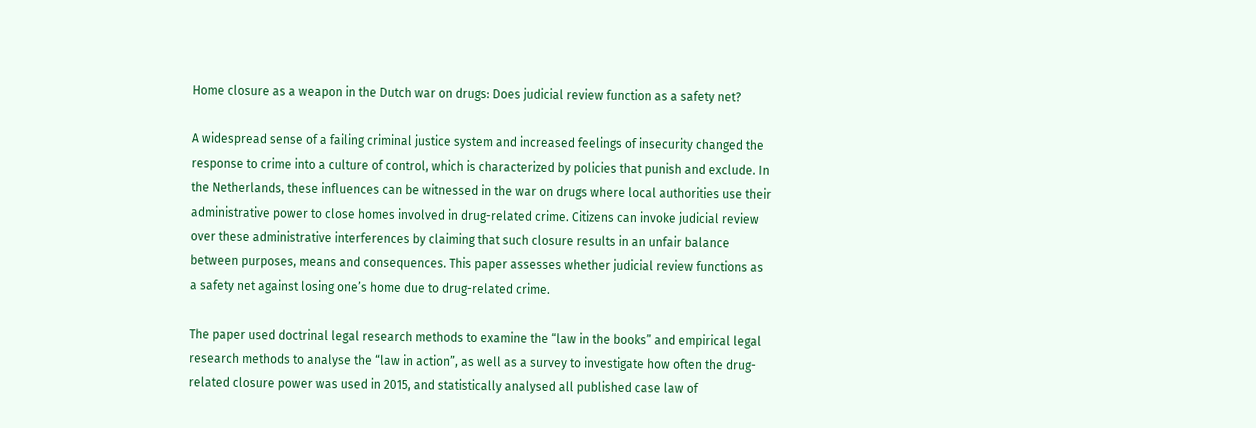Home closure as a weapon in the Dutch war on drugs: Does judicial review function as a safety net?

A widespread sense of a failing criminal justice system and increased feelings of insecurity changed the response to crime into a culture of control, which is characterized by policies that punish and exclude. In the Netherlands, these influences can be witnessed in the war on drugs where local authorities use their administrative power to close homes involved in drug-related crime. Citizens can invoke judicial review over these administrative interferences by claiming that such closure results in an unfair balance between purposes, means and consequences. This paper assesses whether judicial review functions as a safety net against losing one’s home due to drug-related crime.

The paper used doctrinal legal research methods to examine the “law in the books” and empirical legal research methods to analyse the “law in action”, as well as a survey to investigate how often the drug-related closure power was used in 2015, and statistically analysed all published case law of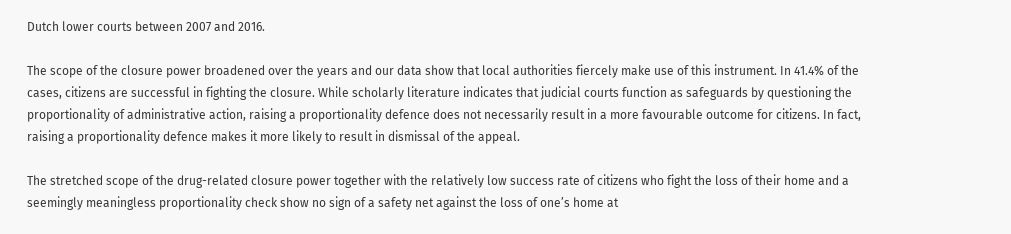Dutch lower courts between 2007 and 2016.

The scope of the closure power broadened over the years and our data show that local authorities fiercely make use of this instrument. In 41.4% of the cases, citizens are successful in fighting the closure. While scholarly literature indicates that judicial courts function as safeguards by questioning the proportionality of administrative action, raising a proportionality defence does not necessarily result in a more favourable outcome for citizens. In fact, raising a proportionality defence makes it more likely to result in dismissal of the appeal.

The stretched scope of the drug-related closure power together with the relatively low success rate of citizens who fight the loss of their home and a seemingly meaningless proportionality check show no sign of a safety net against the loss of one’s home at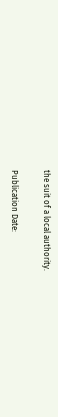the suit of a local authority.

Publication Date: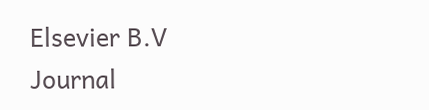Elsevier B.V
Journal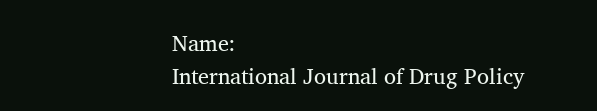Name:
International Journal of Drug Policy